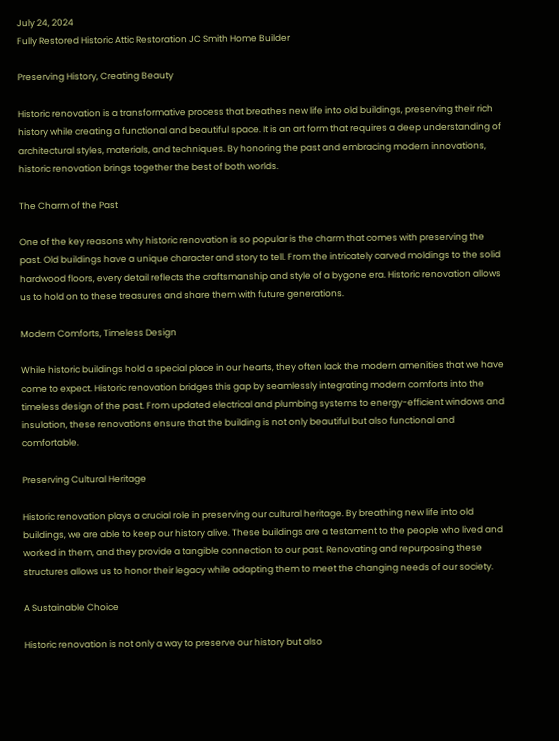July 24, 2024
Fully Restored Historic Attic Restoration JC Smith Home Builder

Preserving History, Creating Beauty

Historic renovation is a transformative process that breathes new life into old buildings, preserving their rich history while creating a functional and beautiful space. It is an art form that requires a deep understanding of architectural styles, materials, and techniques. By honoring the past and embracing modern innovations, historic renovation brings together the best of both worlds.

The Charm of the Past

One of the key reasons why historic renovation is so popular is the charm that comes with preserving the past. Old buildings have a unique character and story to tell. From the intricately carved moldings to the solid hardwood floors, every detail reflects the craftsmanship and style of a bygone era. Historic renovation allows us to hold on to these treasures and share them with future generations.

Modern Comforts, Timeless Design

While historic buildings hold a special place in our hearts, they often lack the modern amenities that we have come to expect. Historic renovation bridges this gap by seamlessly integrating modern comforts into the timeless design of the past. From updated electrical and plumbing systems to energy-efficient windows and insulation, these renovations ensure that the building is not only beautiful but also functional and comfortable.

Preserving Cultural Heritage

Historic renovation plays a crucial role in preserving our cultural heritage. By breathing new life into old buildings, we are able to keep our history alive. These buildings are a testament to the people who lived and worked in them, and they provide a tangible connection to our past. Renovating and repurposing these structures allows us to honor their legacy while adapting them to meet the changing needs of our society.

A Sustainable Choice

Historic renovation is not only a way to preserve our history but also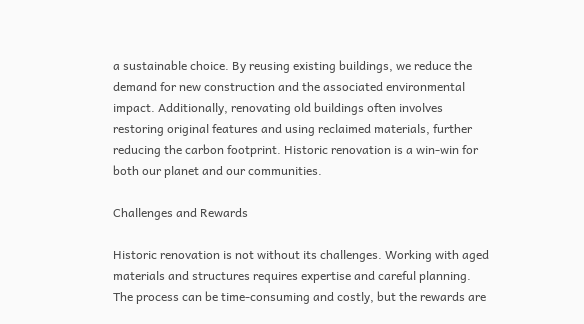a sustainable choice. By reusing existing buildings, we reduce the demand for new construction and the associated environmental impact. Additionally, renovating old buildings often involves restoring original features and using reclaimed materials, further reducing the carbon footprint. Historic renovation is a win-win for both our planet and our communities.

Challenges and Rewards

Historic renovation is not without its challenges. Working with aged materials and structures requires expertise and careful planning. The process can be time-consuming and costly, but the rewards are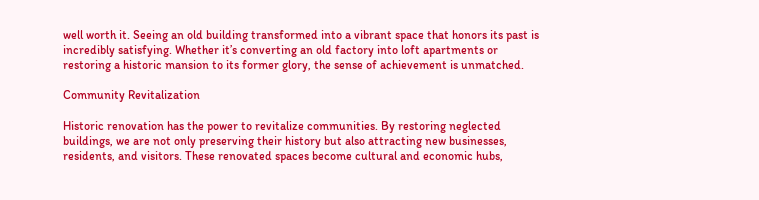well worth it. Seeing an old building transformed into a vibrant space that honors its past is incredibly satisfying. Whether it’s converting an old factory into loft apartments or restoring a historic mansion to its former glory, the sense of achievement is unmatched.

Community Revitalization

Historic renovation has the power to revitalize communities. By restoring neglected buildings, we are not only preserving their history but also attracting new businesses, residents, and visitors. These renovated spaces become cultural and economic hubs,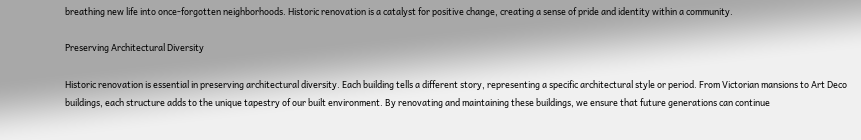breathing new life into once-forgotten neighborhoods. Historic renovation is a catalyst for positive change, creating a sense of pride and identity within a community.

Preserving Architectural Diversity

Historic renovation is essential in preserving architectural diversity. Each building tells a different story, representing a specific architectural style or period. From Victorian mansions to Art Deco buildings, each structure adds to the unique tapestry of our built environment. By renovating and maintaining these buildings, we ensure that future generations can continue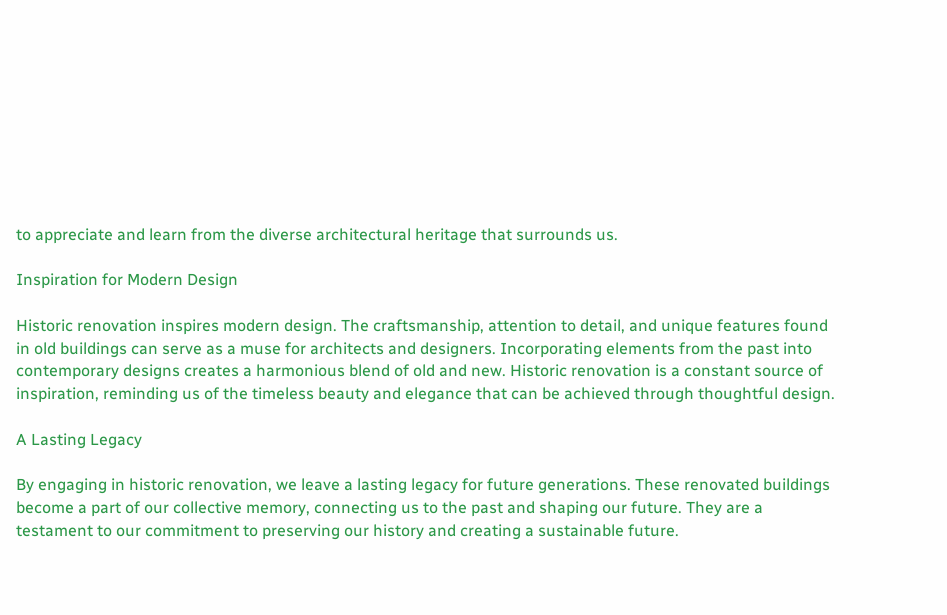to appreciate and learn from the diverse architectural heritage that surrounds us.

Inspiration for Modern Design

Historic renovation inspires modern design. The craftsmanship, attention to detail, and unique features found in old buildings can serve as a muse for architects and designers. Incorporating elements from the past into contemporary designs creates a harmonious blend of old and new. Historic renovation is a constant source of inspiration, reminding us of the timeless beauty and elegance that can be achieved through thoughtful design.

A Lasting Legacy

By engaging in historic renovation, we leave a lasting legacy for future generations. These renovated buildings become a part of our collective memory, connecting us to the past and shaping our future. They are a testament to our commitment to preserving our history and creating a sustainable future.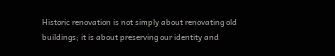Historic renovation is not simply about renovating old buildings; it is about preserving our identity and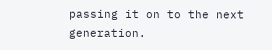passing it on to the next generation.